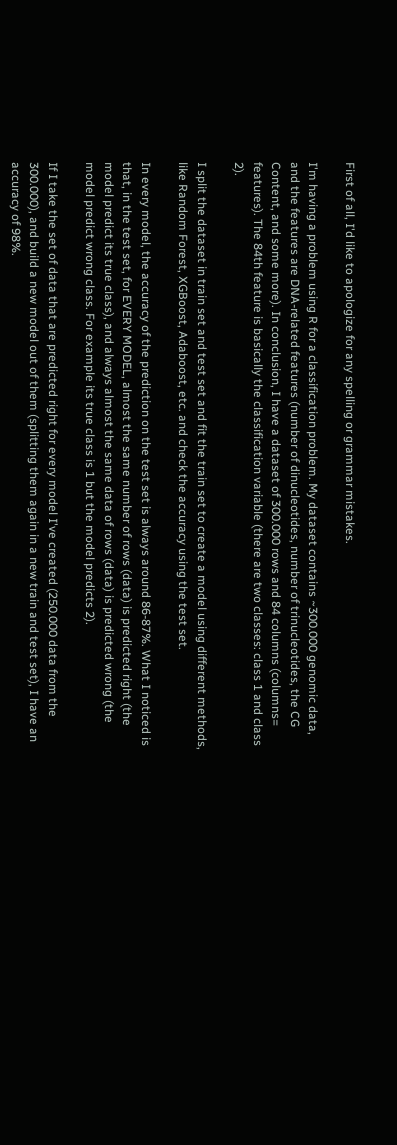First of all, I'd like to apologize for any spelling or grammar mistakes.

I'm having a problem using R for a classification problem. My dataset contains ~300.000 genomic data, and the features are DNA-related features (number of dinucleotides, number of trinucleotides, the CG Content, and some more). In conclusion, I have a dataset of 300.000 rows and 84 columns (columns= features). The 84th feature is basically the classification variable (there are two classes: class 1 and class 2).

I split the dataset in train set and test set and fit the train set to create a model using different methods, like Random Forest, XGBoost, Adaboost, etc. and check the accuracy using the test set.

In every model, the accuracy of the prediction on the test set is always around 86-87%. What I noticed is that, in the test set, for EVERY MODEL, almost the same number of rows (data) is predicted right (the model predict its true class), and always almost the same data of rows (data) is predicted wrong (the model predict wrong class. For example its true class is 1 but the model predicts 2).

If I take the set of data that are predicted right for every model I've created (250.000 data from the 300.000), and build a new model out of them (splitting them again in a new train and test set), I have an accuracy of 98%.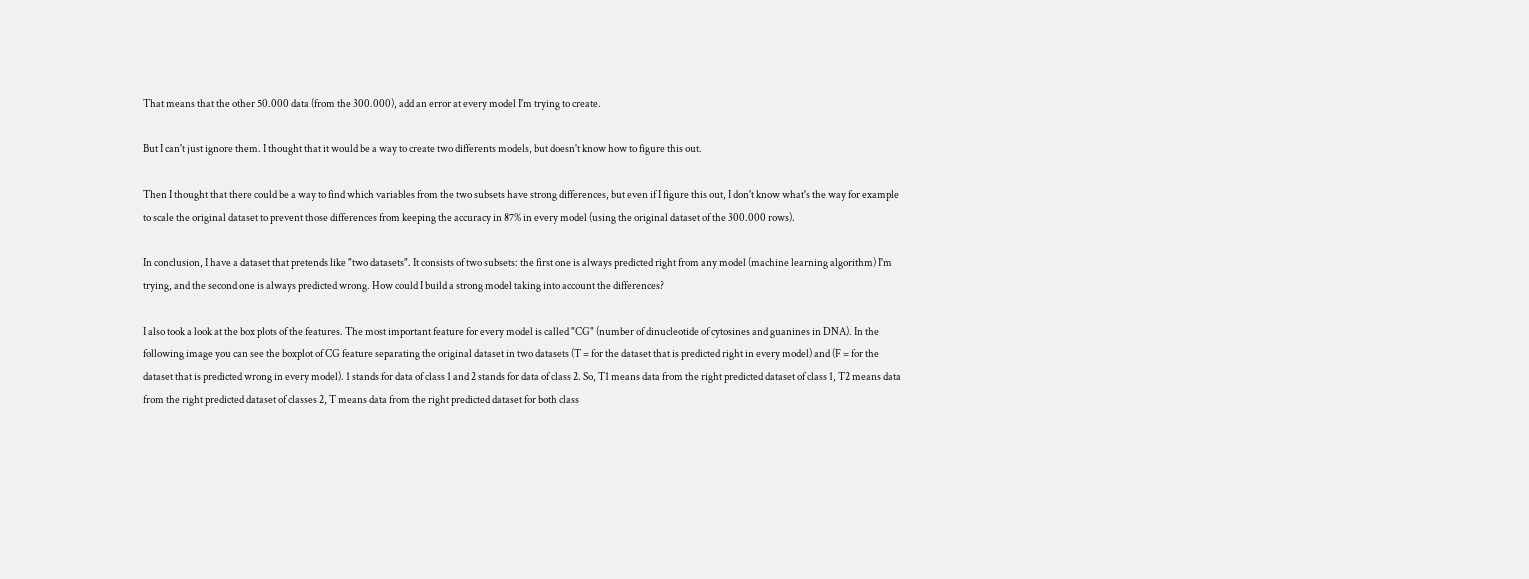That means that the other 50.000 data (from the 300.000), add an error at every model I'm trying to create.

But I can't just ignore them. I thought that it would be a way to create two differents models, but doesn't know how to figure this out.

Then I thought that there could be a way to find which variables from the two subsets have strong differences, but even if I figure this out, I don't know what's the way for example to scale the original dataset to prevent those differences from keeping the accuracy in 87% in every model (using the original dataset of the 300.000 rows).

In conclusion, I have a dataset that pretends like "two datasets". It consists of two subsets: the first one is always predicted right from any model (machine learning algorithm) I'm trying, and the second one is always predicted wrong. How could I build a strong model taking into account the differences?

I also took a look at the box plots of the features. The most important feature for every model is called "CG" (number of dinucleotide of cytosines and guanines in DNA). In the following image you can see the boxplot of CG feature separating the original dataset in two datasets (T = for the dataset that is predicted right in every model) and (F = for the dataset that is predicted wrong in every model). 1 stands for data of class 1 and 2 stands for data of class 2. So, T1 means data from the right predicted dataset of class 1, T2 means data from the right predicted dataset of classes 2, T means data from the right predicted dataset for both class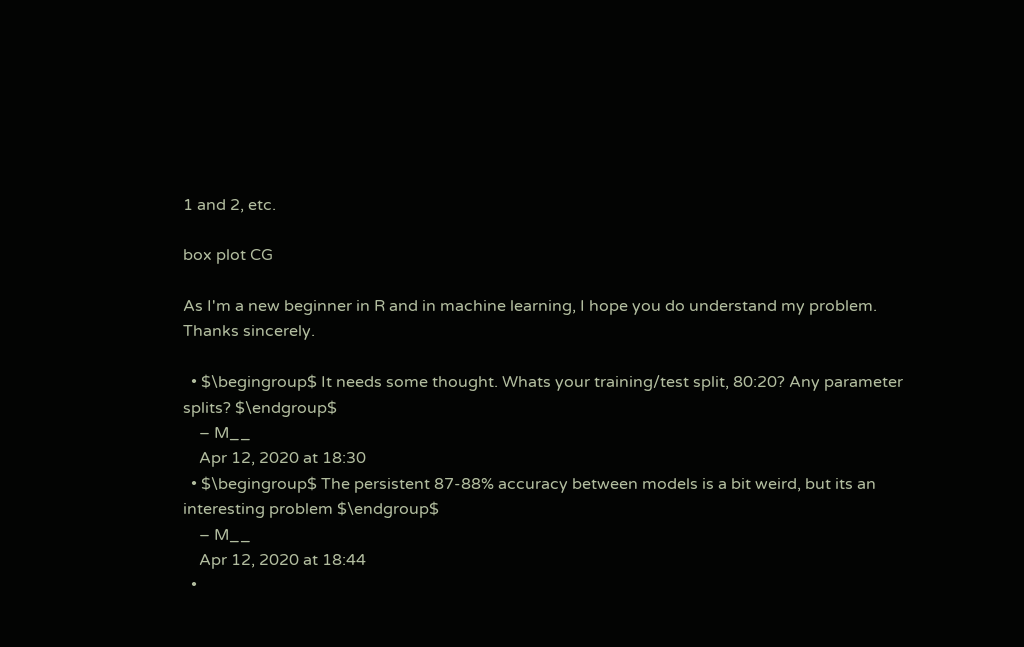1 and 2, etc.

box plot CG

As I'm a new beginner in R and in machine learning, I hope you do understand my problem. Thanks sincerely.

  • $\begingroup$ It needs some thought. Whats your training/test split, 80:20? Any parameter splits? $\endgroup$
    – M__
    Apr 12, 2020 at 18:30
  • $\begingroup$ The persistent 87-88% accuracy between models is a bit weird, but its an interesting problem $\endgroup$
    – M__
    Apr 12, 2020 at 18:44
  •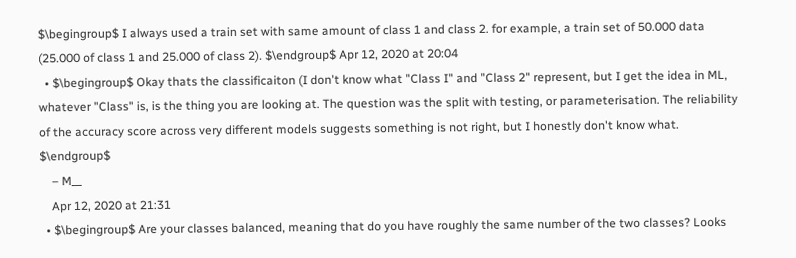$\begingroup$ I always used a train set with same amount of class 1 and class 2. for example, a train set of 50.000 data (25.000 of class 1 and 25.000 of class 2). $\endgroup$ Apr 12, 2020 at 20:04
  • $\begingroup$ Okay thats the classificaiton (I don't know what "Class I" and "Class 2" represent, but I get the idea in ML, whatever "Class" is, is the thing you are looking at. The question was the split with testing, or parameterisation. The reliability of the accuracy score across very different models suggests something is not right, but I honestly don't know what. $\endgroup$
    – M__
    Apr 12, 2020 at 21:31
  • $\begingroup$ Are your classes balanced, meaning that do you have roughly the same number of the two classes? Looks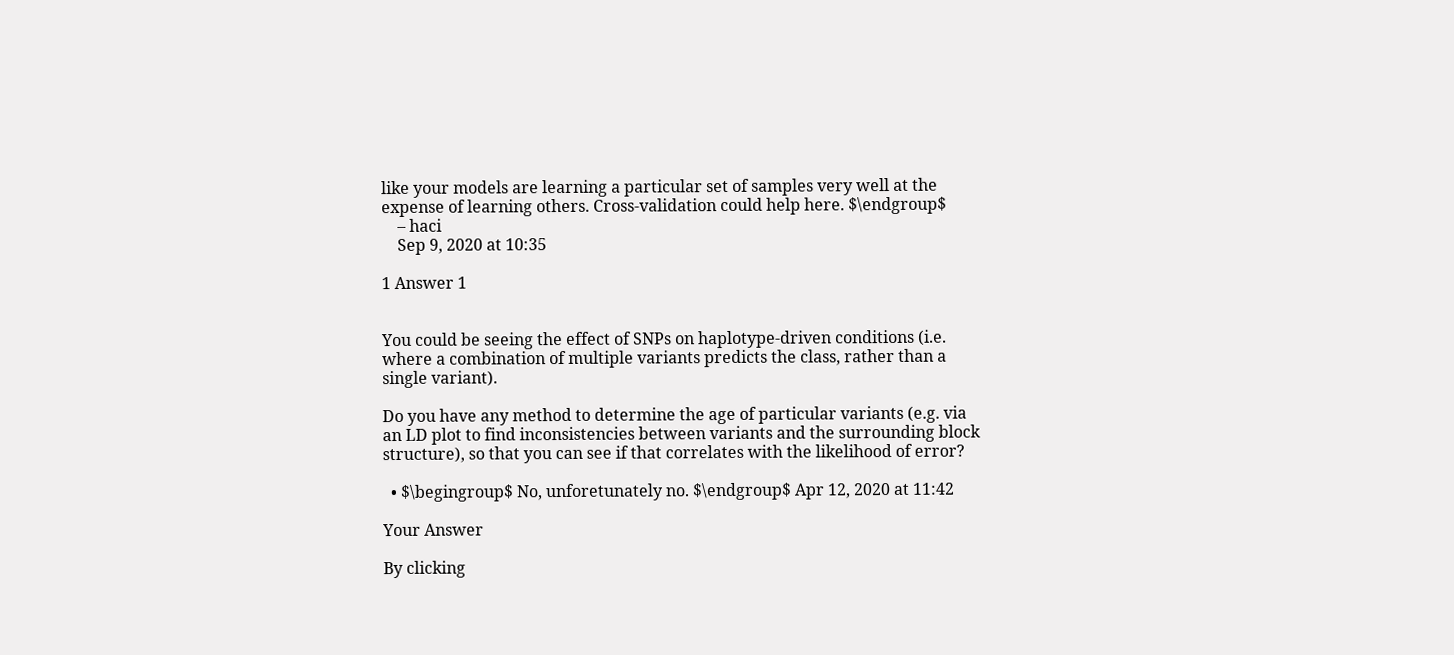like your models are learning a particular set of samples very well at the expense of learning others. Cross-validation could help here. $\endgroup$
    – haci
    Sep 9, 2020 at 10:35

1 Answer 1


You could be seeing the effect of SNPs on haplotype-driven conditions (i.e. where a combination of multiple variants predicts the class, rather than a single variant).

Do you have any method to determine the age of particular variants (e.g. via an LD plot to find inconsistencies between variants and the surrounding block structure), so that you can see if that correlates with the likelihood of error?

  • $\begingroup$ No, unforetunately no. $\endgroup$ Apr 12, 2020 at 11:42

Your Answer

By clicking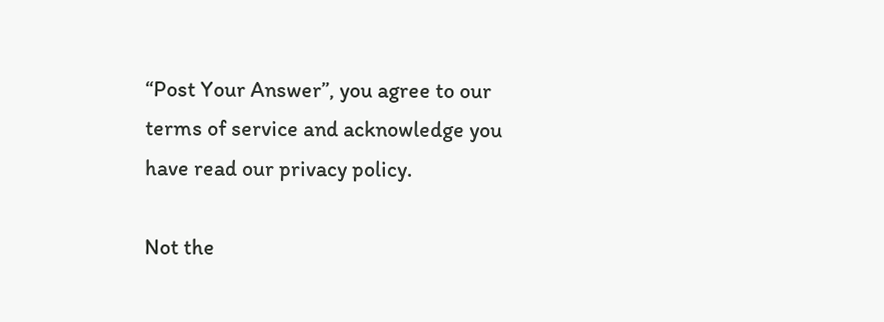“Post Your Answer”, you agree to our terms of service and acknowledge you have read our privacy policy.

Not the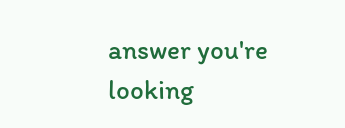answer you're looking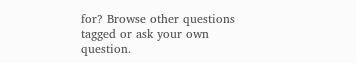for? Browse other questions tagged or ask your own question.